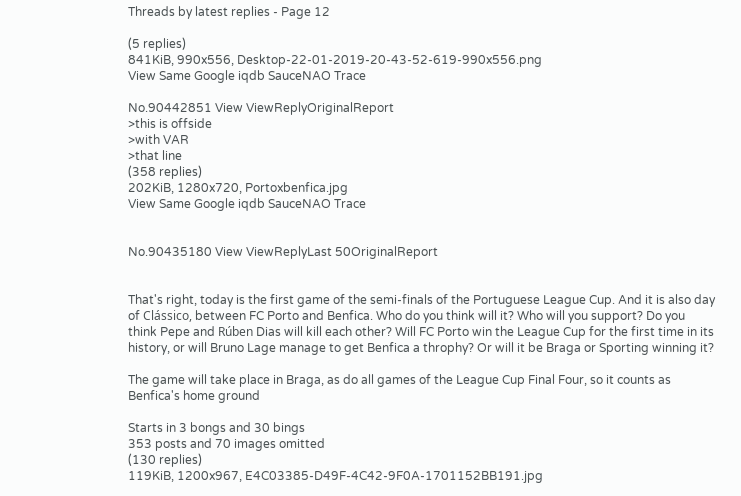Threads by latest replies - Page 12

(5 replies)
841KiB, 990x556, Desktop-22-01-2019-20-43-52-619-990x556.png
View Same Google iqdb SauceNAO Trace

No.90442851 View ViewReplyOriginalReport
>this is offside
>with VAR
>that line
(358 replies)
202KiB, 1280x720, Portoxbenfica.jpg
View Same Google iqdb SauceNAO Trace


No.90435180 View ViewReplyLast 50OriginalReport


That's right, today is the first game of the semi-finals of the Portuguese League Cup. And it is also day of Clássico, between FC Porto and Benfica. Who do you think will it? Who will you support? Do you think Pepe and Rúben Dias will kill each other? Will FC Porto win the League Cup for the first time in its history, or will Bruno Lage manage to get Benfica a throphy? Or will it be Braga or Sporting winning it?

The game will take place in Braga, as do all games of the League Cup Final Four, so it counts as Benfica's home ground

Starts in 3 bongs and 30 bings
353 posts and 70 images omitted
(130 replies)
119KiB, 1200x967, E4C03385-D49F-4C42-9F0A-1701152BB191.jpg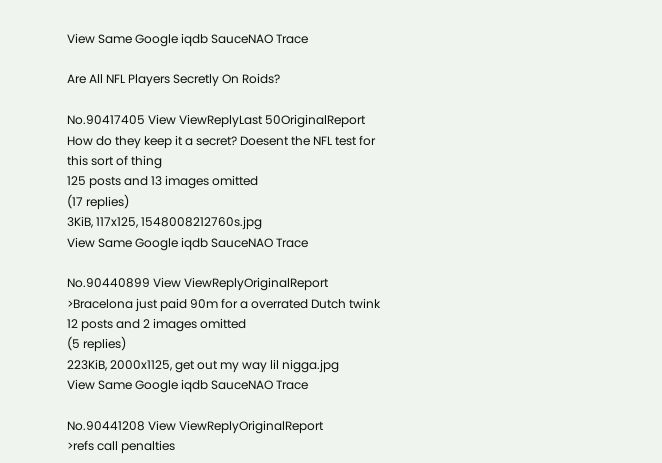View Same Google iqdb SauceNAO Trace

Are All NFL Players Secretly On Roids?

No.90417405 View ViewReplyLast 50OriginalReport
How do they keep it a secret? Doesent the NFL test for this sort of thing
125 posts and 13 images omitted
(17 replies)
3KiB, 117x125, 1548008212760s.jpg
View Same Google iqdb SauceNAO Trace

No.90440899 View ViewReplyOriginalReport
>Bracelona just paid 90m for a overrated Dutch twink
12 posts and 2 images omitted
(5 replies)
223KiB, 2000x1125, get out my way lil nigga.jpg
View Same Google iqdb SauceNAO Trace

No.90441208 View ViewReplyOriginalReport
>refs call penalties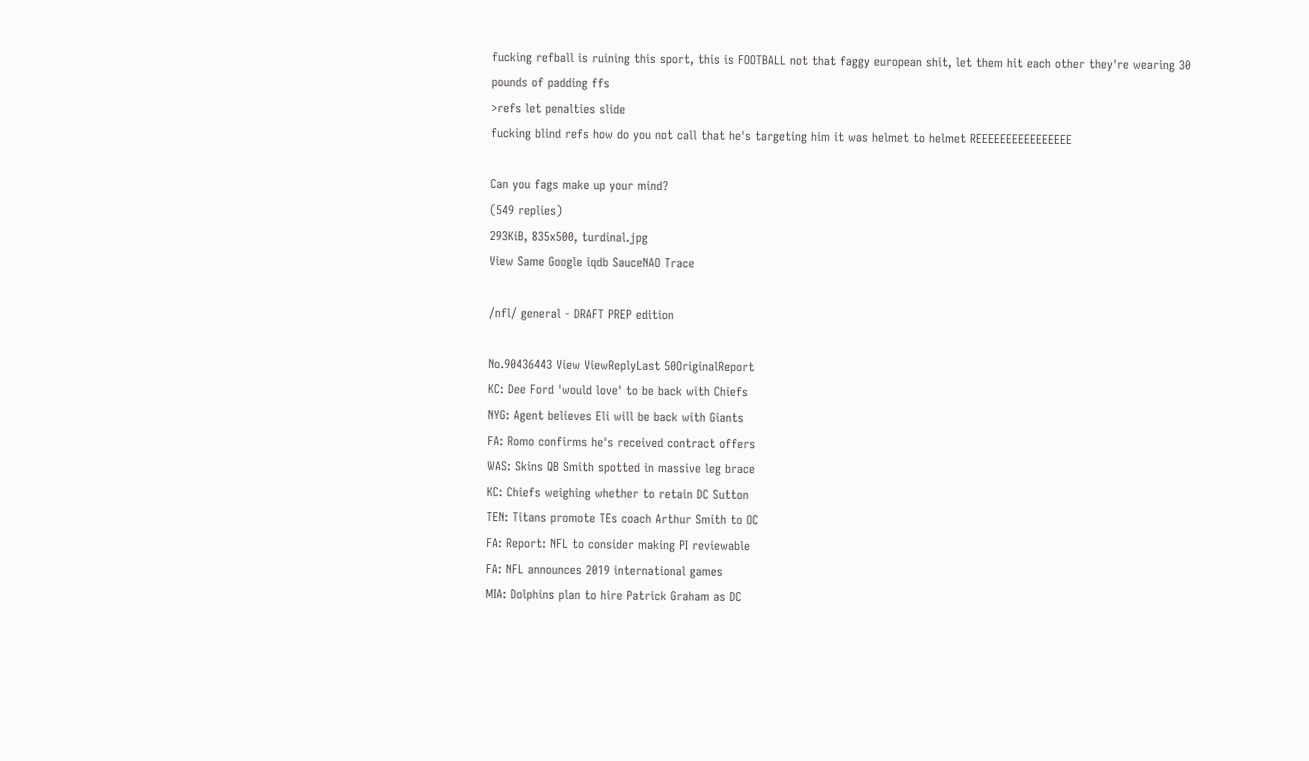fucking refball is ruining this sport, this is FOOTBALL not that faggy european shit, let them hit each other they're wearing 30 pounds of padding ffs
>refs let penalties slide
fucking blind refs how do you not call that he's targeting him it was helmet to helmet REEEEEEEEEEEEEEEE

Can you fags make up your mind?
(549 replies)
293KiB, 835x500, turdinal.jpg
View Same Google iqdb SauceNAO Trace

/nfl/ general - DRAFT PREP edition

No.90436443 View ViewReplyLast 50OriginalReport
KC: Dee Ford 'would love' to be back with Chiefs
NYG: Agent believes Eli will be back with Giants
FA: Romo confirms he's received contract offers
WAS: Skins QB Smith spotted in massive leg brace
KC: Chiefs weighing whether to retain DC Sutton
TEN: Titans promote TEs coach Arthur Smith to OC
FA: Report: NFL to consider making PI reviewable
FA: NFL announces 2019 international games
MIA: Dolphins plan to hire Patrick Graham as DC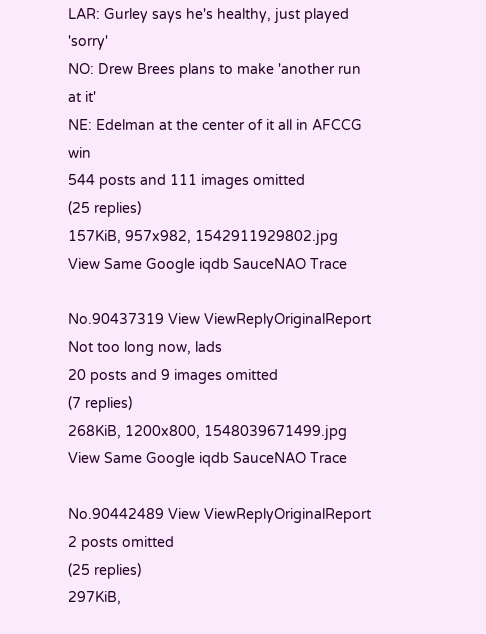LAR: Gurley says he's healthy, just played 'sorry'
NO: Drew Brees plans to make 'another run at it'
NE: Edelman at the center of it all in AFCCG win
544 posts and 111 images omitted
(25 replies)
157KiB, 957x982, 1542911929802.jpg
View Same Google iqdb SauceNAO Trace

No.90437319 View ViewReplyOriginalReport
Not too long now, lads
20 posts and 9 images omitted
(7 replies)
268KiB, 1200x800, 1548039671499.jpg
View Same Google iqdb SauceNAO Trace

No.90442489 View ViewReplyOriginalReport
2 posts omitted
(25 replies)
297KiB,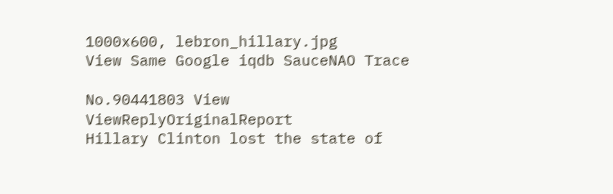1000x600, lebron_hillary.jpg
View Same Google iqdb SauceNAO Trace

No.90441803 View ViewReplyOriginalReport
Hillary Clinton lost the state of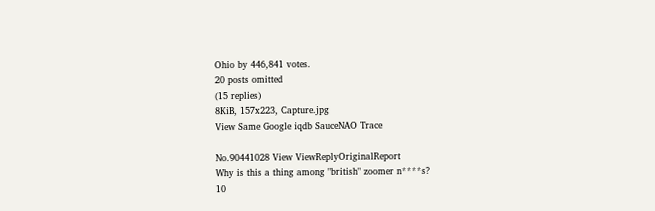Ohio by 446,841 votes.
20 posts omitted
(15 replies)
8KiB, 157x223, Capture.jpg
View Same Google iqdb SauceNAO Trace

No.90441028 View ViewReplyOriginalReport
Why is this a thing among "british" zoomer n****s?
10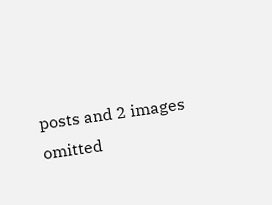posts and 2 images omitted